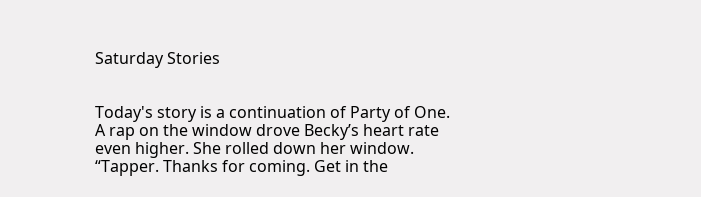Saturday Stories


Today's story is a continuation of Party of One. A rap on the window drove Becky’s heart rate even higher. She rolled down her window. “Tapper. Thanks for coming. Get in the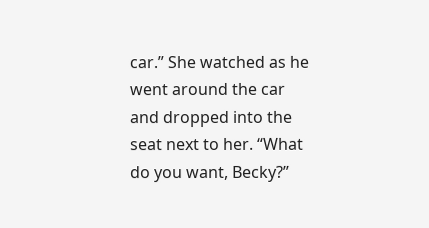car.” She watched as he went around the car and dropped into the seat next to her. “What do you want, Becky?”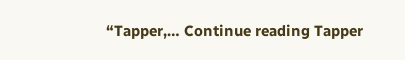“Tapper,… Continue reading Tapper